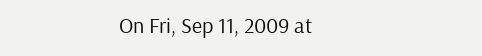On Fri, Sep 11, 2009 at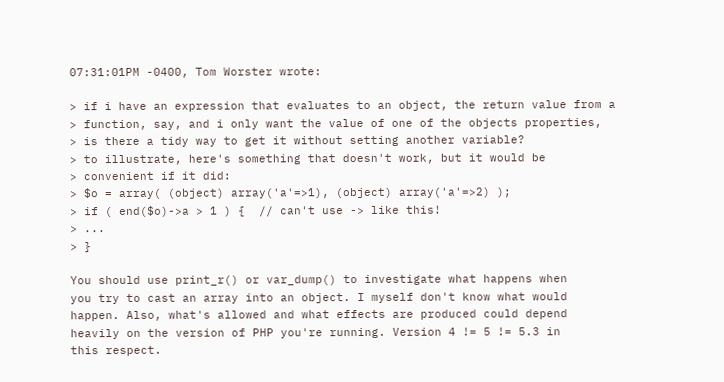07:31:01PM -0400, Tom Worster wrote:

> if i have an expression that evaluates to an object, the return value from a
> function, say, and i only want the value of one of the objects properties,
> is there a tidy way to get it without setting another variable?
> to illustrate, here's something that doesn't work, but it would be
> convenient if it did:
> $o = array( (object) array('a'=>1), (object) array('a'=>2) );
> if ( end($o)->a > 1 ) {  // can't use -> like this!
> ...
> }

You should use print_r() or var_dump() to investigate what happens when
you try to cast an array into an object. I myself don't know what would
happen. Also, what's allowed and what effects are produced could depend
heavily on the version of PHP you're running. Version 4 != 5 != 5.3 in
this respect.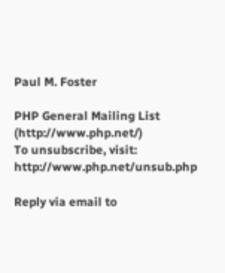Paul M. Foster

PHP General Mailing List (http://www.php.net/)
To unsubscribe, visit: http://www.php.net/unsub.php

Reply via email to